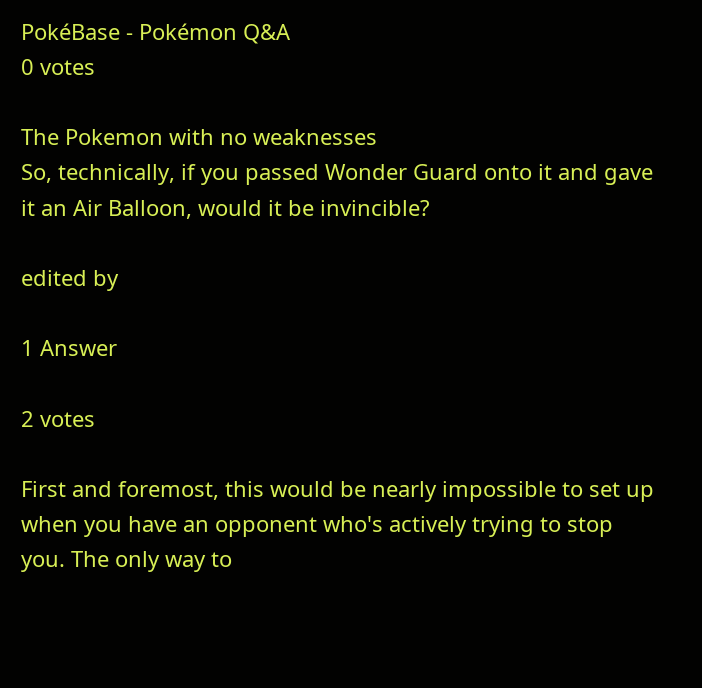PokéBase - Pokémon Q&A
0 votes

The Pokemon with no weaknesses
So, technically, if you passed Wonder Guard onto it and gave it an Air Balloon, would it be invincible?

edited by

1 Answer

2 votes

First and foremost, this would be nearly impossible to set up when you have an opponent who's actively trying to stop you. The only way to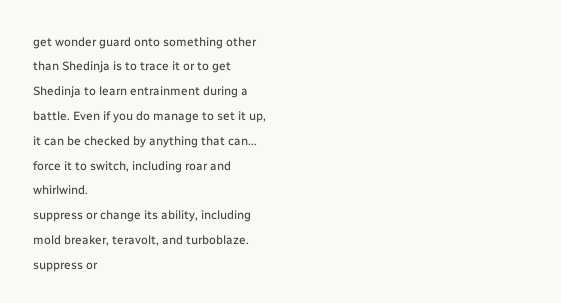get wonder guard onto something other than Shedinja is to trace it or to get Shedinja to learn entrainment during a battle. Even if you do manage to set it up, it can be checked by anything that can...
force it to switch, including roar and whirlwind.
suppress or change its ability, including mold breaker, teravolt, and turboblaze.
suppress or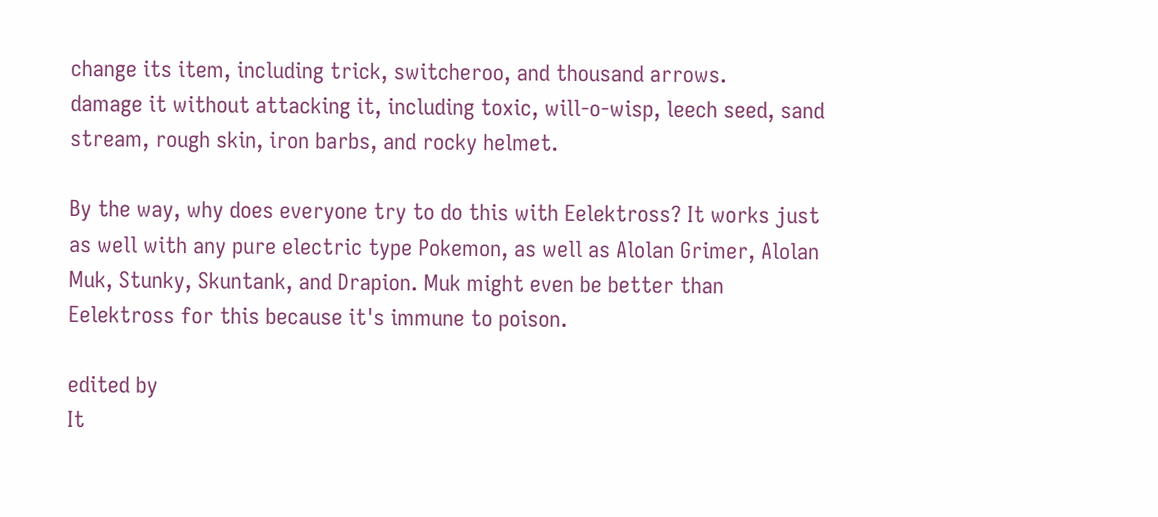change its item, including trick, switcheroo, and thousand arrows.
damage it without attacking it, including toxic, will-o-wisp, leech seed, sand stream, rough skin, iron barbs, and rocky helmet.

By the way, why does everyone try to do this with Eelektross? It works just as well with any pure electric type Pokemon, as well as Alolan Grimer, Alolan Muk, Stunky, Skuntank, and Drapion. Muk might even be better than Eelektross for this because it's immune to poison.

edited by
It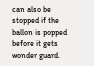can also be stopped if the ballon is popped before it gets wonder guard.